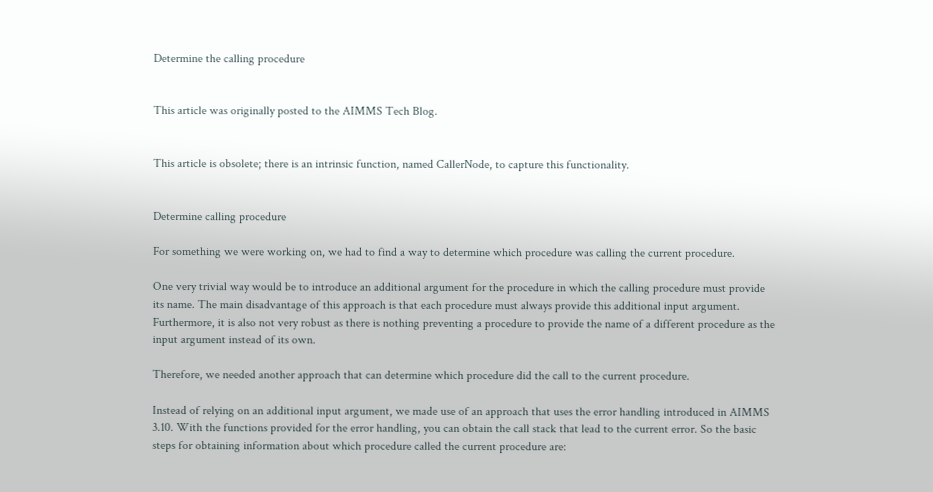Determine the calling procedure


This article was originally posted to the AIMMS Tech Blog.


This article is obsolete; there is an intrinsic function, named CallerNode, to capture this functionality.


Determine calling procedure

For something we were working on, we had to find a way to determine which procedure was calling the current procedure.

One very trivial way would be to introduce an additional argument for the procedure in which the calling procedure must provide its name. The main disadvantage of this approach is that each procedure must always provide this additional input argument. Furthermore, it is also not very robust as there is nothing preventing a procedure to provide the name of a different procedure as the input argument instead of its own.

Therefore, we needed another approach that can determine which procedure did the call to the current procedure.

Instead of relying on an additional input argument, we made use of an approach that uses the error handling introduced in AIMMS 3.10. With the functions provided for the error handling, you can obtain the call stack that lead to the current error. So the basic steps for obtaining information about which procedure called the current procedure are: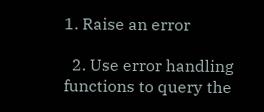1. Raise an error

  2. Use error handling functions to query the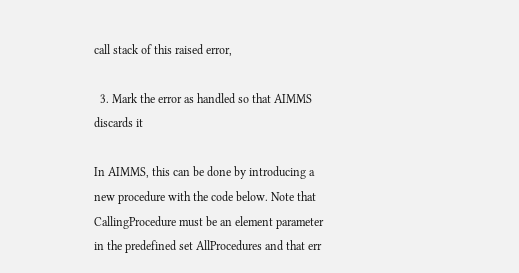call stack of this raised error,

  3. Mark the error as handled so that AIMMS discards it

In AIMMS, this can be done by introducing a new procedure with the code below. Note that CallingProcedure must be an element parameter in the predefined set AllProcedures and that err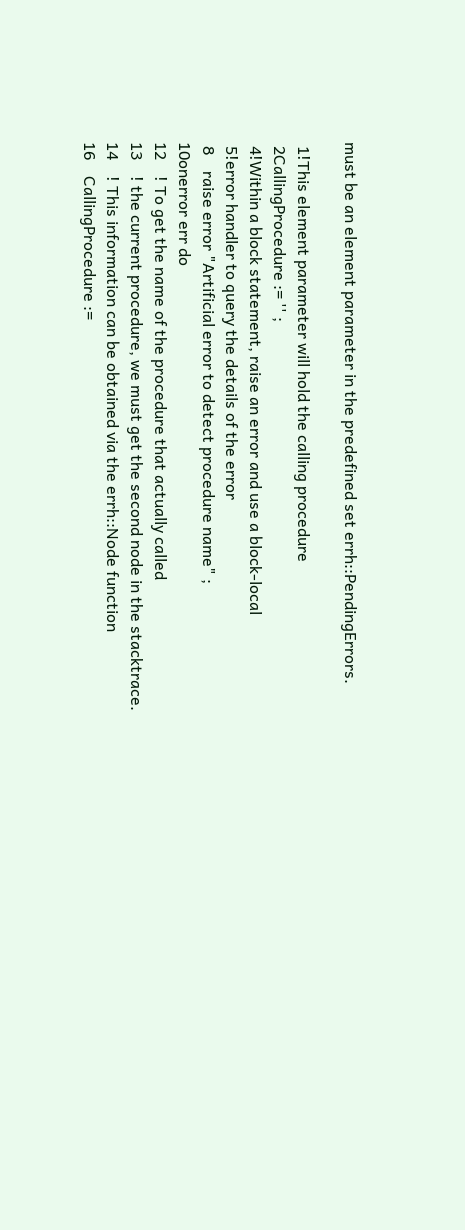must be an element parameter in the predefined set errh::PendingErrors.

 1!This element parameter will hold the calling procedure
 2CallingProcedure := '' ;
 4!Within a block statement, raise an error and use a block-local
 5!error handler to query the details of the error
 8    raise error "Artificial error to detect procedure name" ;
10onerror err do
12    ! To get the name of the procedure that actually called
13    ! the current procedure, we must get the second node in the stacktrace.
14    ! This information can be obtained via the errh::Node function
16    CallingProcedure :=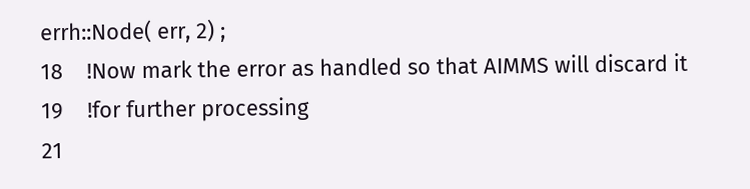errh::Node( err, 2) ;
18    !Now mark the error as handled so that AIMMS will discard it
19    !for further processing
21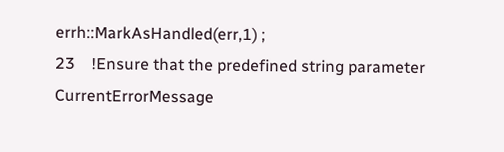errh::MarkAsHandled(err,1) ;
23    !Ensure that the predefined string parameter CurrentErrorMessage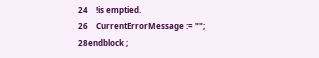24    !is emptied.
26    CurrentErrorMessage := "";
28endblock ;